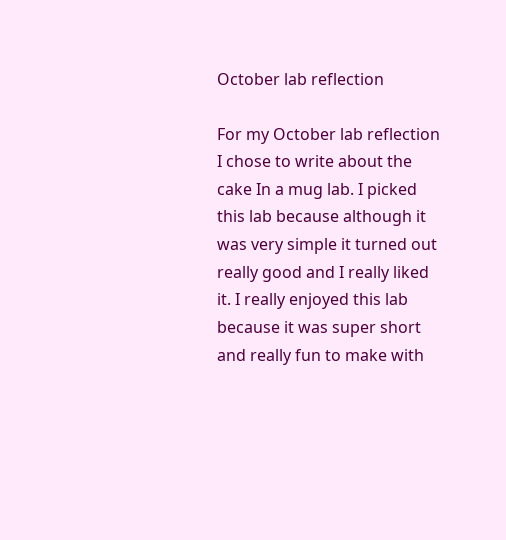October lab reflection

For my October lab reflection I chose to write about the cake In a mug lab. I picked this lab because although it was very simple it turned out really good and I really liked it. I really enjoyed this lab because it was super short and really fun to make with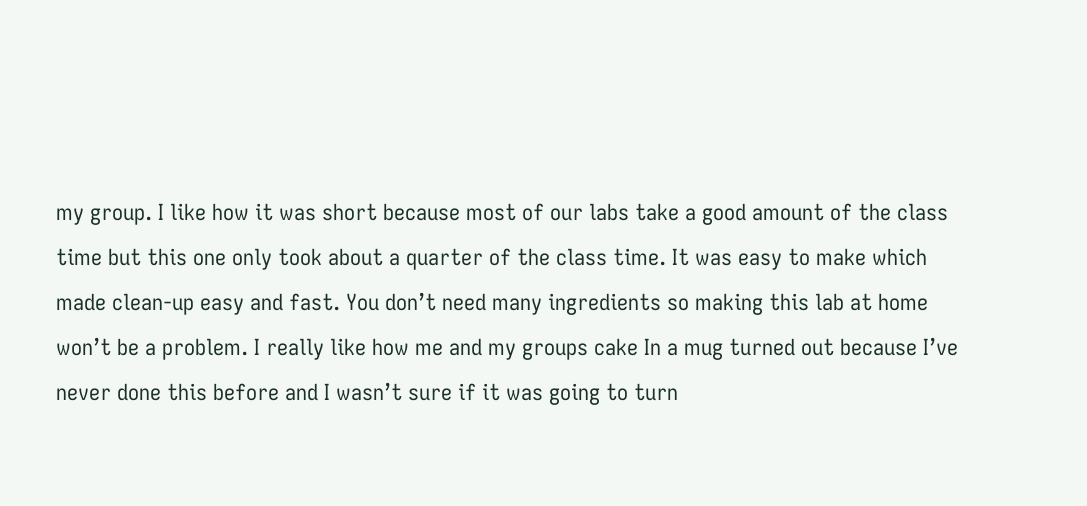my group. I like how it was short because most of our labs take a good amount of the class time but this one only took about a quarter of the class time. It was easy to make which made clean-up easy and fast. You don’t need many ingredients so making this lab at home won’t be a problem. I really like how me and my groups cake In a mug turned out because I’ve never done this before and I wasn’t sure if it was going to turn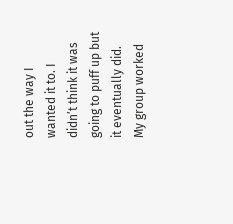out the way I wanted it to. I didn’t think it was going to puff up but it eventually did. My group worked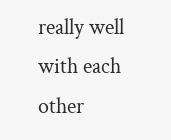really well with each other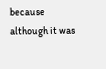because although it was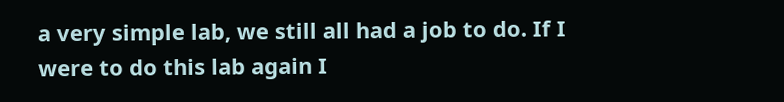a very simple lab, we still all had a job to do. If I were to do this lab again I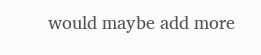would maybe add more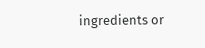ingredients or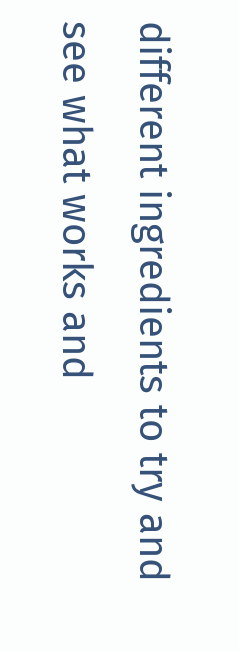different ingredients to try and see what works and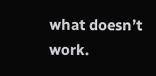what doesn’t work.